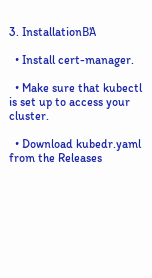3. InstallationΒΆ

  • Install cert-manager.

  • Make sure that kubectl is set up to access your cluster.

  • Download kubedr.yaml from the Releases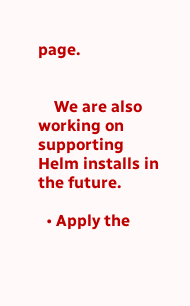page.


    We are also working on supporting Helm installs in the future.

  • Apply the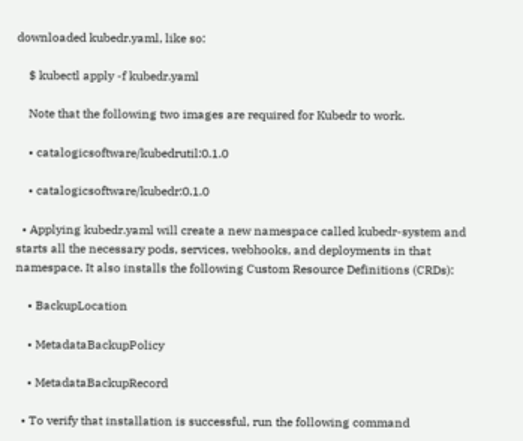downloaded kubedr.yaml, like so:

    $ kubectl apply -f kubedr.yaml

    Note that the following two images are required for Kubedr to work.

    • catalogicsoftware/kubedrutil:0.1.0

    • catalogicsoftware/kubedr:0.1.0

  • Applying kubedr.yaml will create a new namespace called kubedr-system and starts all the necessary pods, services, webhooks, and deployments in that namespace. It also installs the following Custom Resource Definitions (CRDs):

    • BackupLocation

    • MetadataBackupPolicy

    • MetadataBackupRecord

  • To verify that installation is successful, run the following command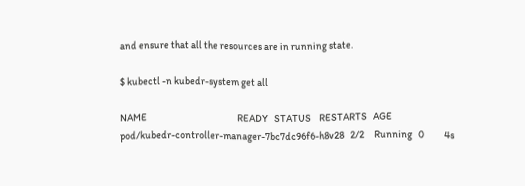and ensure that all the resources are in running state.

$ kubectl -n kubedr-system get all

NAME                                             READY   STATUS    RESTARTS   AGE
pod/kubedr-controller-manager-7bc7dc96f6-h8v28   2/2     Running   0          4s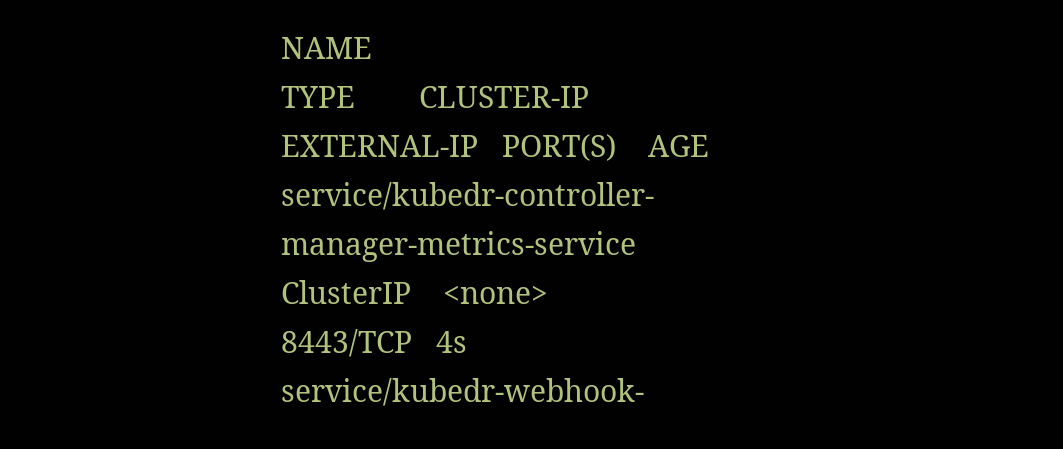NAME                                                TYPE        CLUSTER-IP      EXTERNAL-IP   PORT(S)    AGE
service/kubedr-controller-manager-metrics-service   ClusterIP    <none>        8443/TCP   4s
service/kubedr-webhook-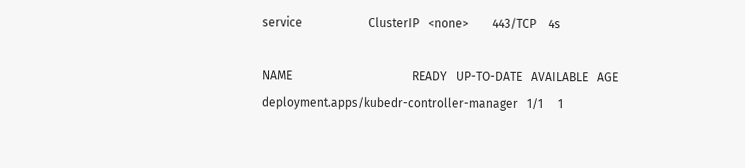service                      ClusterIP   <none>        443/TCP    4s

NAME                                        READY   UP-TO-DATE   AVAILABLE   AGE
deployment.apps/kubedr-controller-manager   1/1     1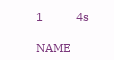1           4s

NAME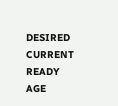DESIRED   CURRENT   READY   AGE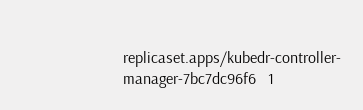replicaset.apps/kubedr-controller-manager-7bc7dc96f6   1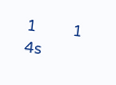1         1       4s